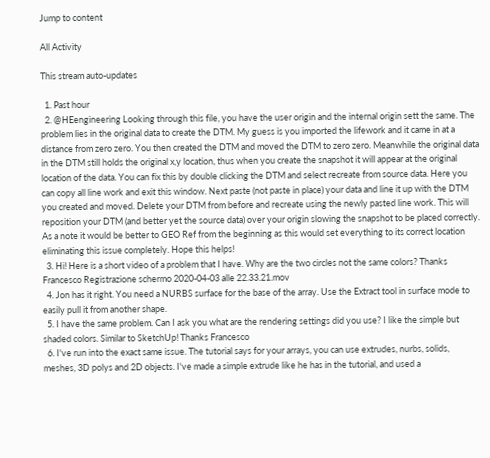Jump to content

All Activity

This stream auto-updates

  1. Past hour
  2. @HEengineering Looking through this file, you have the user origin and the internal origin sett the same. The problem lies in the original data to create the DTM. My guess is you imported the lifework and it came in at a distance from zero zero. You then created the DTM and moved the DTM to zero zero. Meanwhile the original data in the DTM still holds the original x,y location, thus when you create the snapshot it will appear at the original location of the data. You can fix this by double clicking the DTM and select recreate from source data. Here you can copy all line work and exit this window. Next paste (not paste in place) your data and line it up with the DTM you created and moved. Delete your DTM from before and recreate using the newly pasted line work. This will reposition your DTM (and better yet the source data) over your origin slowing the snapshot to be placed correctly. As a note it would be better to GEO Ref from the beginning as this would set everything to its correct location eliminating this issue completely. Hope this helps!
  3. Hi! Here is a short video of a problem that I have. Why are the two circles not the same colors? Thanks Francesco Registrazione schermo 2020-04-03 alle 22.33.21.mov
  4. Jon has it right. You need a NURBS surface for the base of the array. Use the Extract tool in surface mode to easily pull it from another shape.
  5. I have the same problem. Can I ask you what are the rendering settings did you use? I like the simple but shaded colors. Similar to SketchUp! Thanks Francesco
  6. I've run into the exact same issue. The tutorial says for your arrays, you can use extrudes, nurbs, solids, meshes, 3D polys and 2D objects. I've made a simple extrude like he has in the tutorial, and used a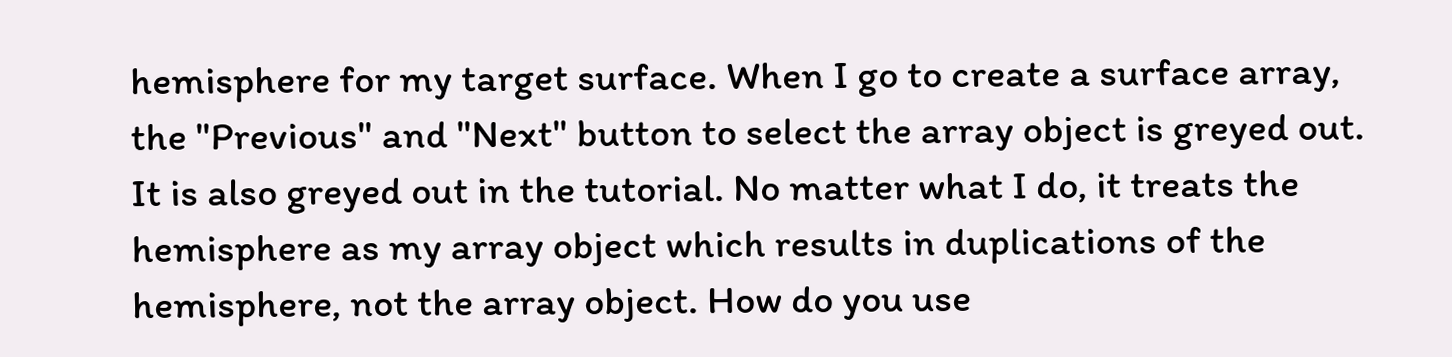hemisphere for my target surface. When I go to create a surface array, the "Previous" and "Next" button to select the array object is greyed out. It is also greyed out in the tutorial. No matter what I do, it treats the hemisphere as my array object which results in duplications of the hemisphere, not the array object. How do you use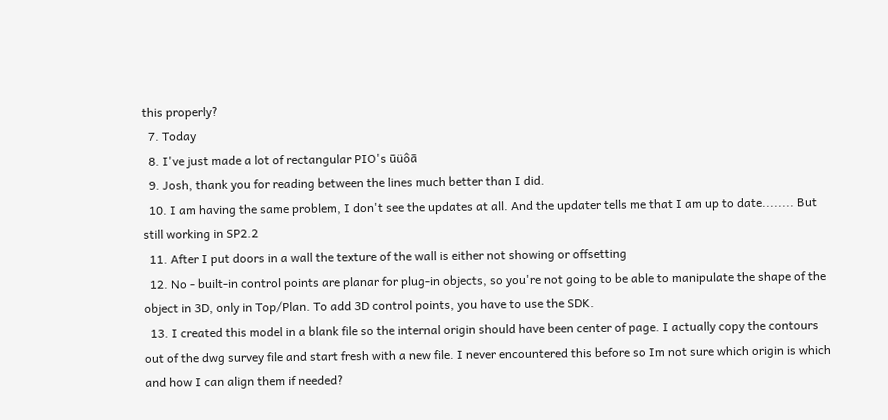this properly?
  7. Today
  8. I've just made a lot of rectangular PIO's ūüôā
  9. Josh, thank you for reading between the lines much better than I did.
  10. I am having the same problem, I don't see the updates at all. And the updater tells me that I am up to date........ But still working in SP2.2
  11. After I put doors in a wall the texture of the wall is either not showing or offsetting
  12. No - built-in control points are planar for plug-in objects, so you're not going to be able to manipulate the shape of the object in 3D, only in Top/Plan. To add 3D control points, you have to use the SDK.
  13. I created this model in a blank file so the internal origin should have been center of page. I actually copy the contours out of the dwg survey file and start fresh with a new file. I never encountered this before so Im not sure which origin is which and how I can align them if needed?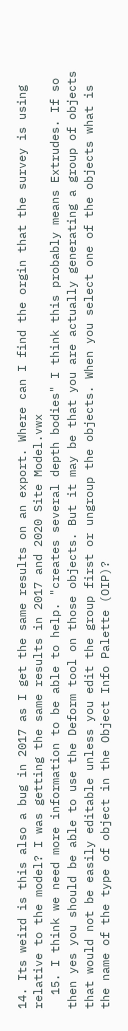14. Its weird is this also a bug in 2017 as I get the same results on an export. Where can I find the orgin that the survey is using relative to the model? I was getting the same results in 2017 and 2020 Site Model.vwx
  15. I think we need more information to be able to help. "creates several depth bodies" I think this probably means Extrudes. If so then yes you should be able to use the Deform tool on those objects. But it may be that you are actually generating a group of objects that would not be easily editable unless you edit the group first or ungroup the objects. When you select one of the objects what is the name of the type of object in the Object Info Palette (OIP)?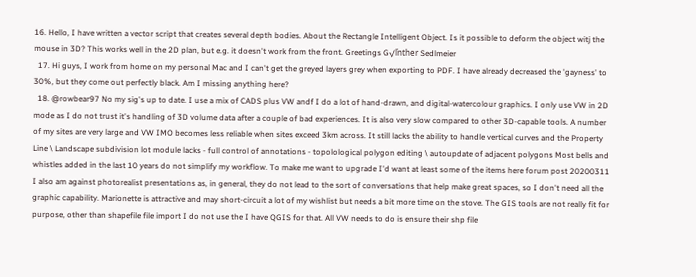16. Hello, I have written a vector script that creates several depth bodies. About the Rectangle Intelligent Object. Is it possible to deform the object witj the mouse in 3D? This works well in the 2D plan, but e.g. it doesn't work from the front. Greetings G√ľnther Sedlmeier
  17. Hi guys, I work from home on my personal Mac and I can't get the greyed layers grey when exporting to PDF. I have already decreased the 'gayness' to 30%, but they come out perfectly black. Am I missing anything here?
  18. @rowbear97 No my sig's up to date. I use a mix of CADS plus VW andf I do a lot of hand-drawn, and digital-watercolour graphics. I only use VW in 2D mode as I do not trust it's handling of 3D volume data after a couple of bad experiences. It is also very slow compared to other 3D-capable tools. A number of my sites are very large and VW IMO becomes less reliable when sites exceed 3km across. It still lacks the ability to handle vertical curves and the Property Line \ Landscape subdivision lot module lacks - full control of annotations - topolological polygon editing \ autoupdate of adjacent polygons Most bells and whistles added in the last 10 years do not simplify my workflow. To make me want to upgrade I'd want at least some of the items here forum post 20200311 I also am against photorealist presentations as, in general, they do not lead to the sort of conversations that help make great spaces, so I don't need all the graphic capability. Marionette is attractive and may short-circuit a lot of my wishlist but needs a bit more time on the stove. The GIS tools are not really fit for purpose, other than shapefile file import I do not use the I have QGIS for that. All VW needs to do is ensure their shp file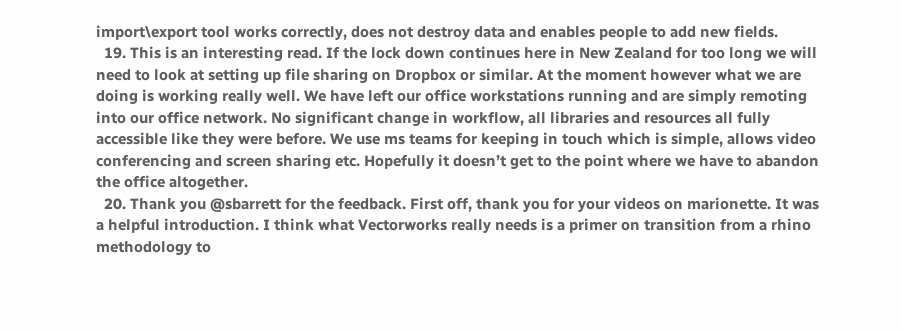import\export tool works correctly, does not destroy data and enables people to add new fields.
  19. This is an interesting read. If the lock down continues here in New Zealand for too long we will need to look at setting up file sharing on Dropbox or similar. At the moment however what we are doing is working really well. We have left our office workstations running and are simply remoting into our office network. No significant change in workflow, all libraries and resources all fully accessible like they were before. We use ms teams for keeping in touch which is simple, allows video conferencing and screen sharing etc. Hopefully it doesn’t get to the point where we have to abandon the office altogether.
  20. Thank you @sbarrett for the feedback. First off, thank you for your videos on marionette. It was a helpful introduction. I think what Vectorworks really needs is a primer on transition from a rhino methodology to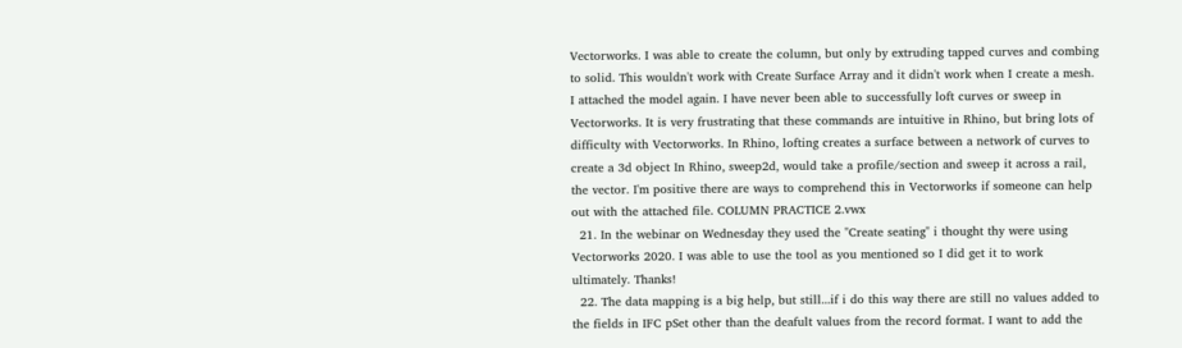Vectorworks. I was able to create the column, but only by extruding tapped curves and combing to solid. This wouldn't work with Create Surface Array and it didn't work when I create a mesh. I attached the model again. I have never been able to successfully loft curves or sweep in Vectorworks. It is very frustrating that these commands are intuitive in Rhino, but bring lots of difficulty with Vectorworks. In Rhino, lofting creates a surface between a network of curves to create a 3d object In Rhino, sweep2d, would take a profile/section and sweep it across a rail, the vector. I'm positive there are ways to comprehend this in Vectorworks if someone can help out with the attached file. COLUMN PRACTICE 2.vwx
  21. In the webinar on Wednesday they used the "Create seating" i thought thy were using Vectorworks 2020. I was able to use the tool as you mentioned so I did get it to work ultimately. Thanks!
  22. The data mapping is a big help, but still...if i do this way there are still no values added to the fields in IFC pSet other than the deafult values from the record format. I want to add the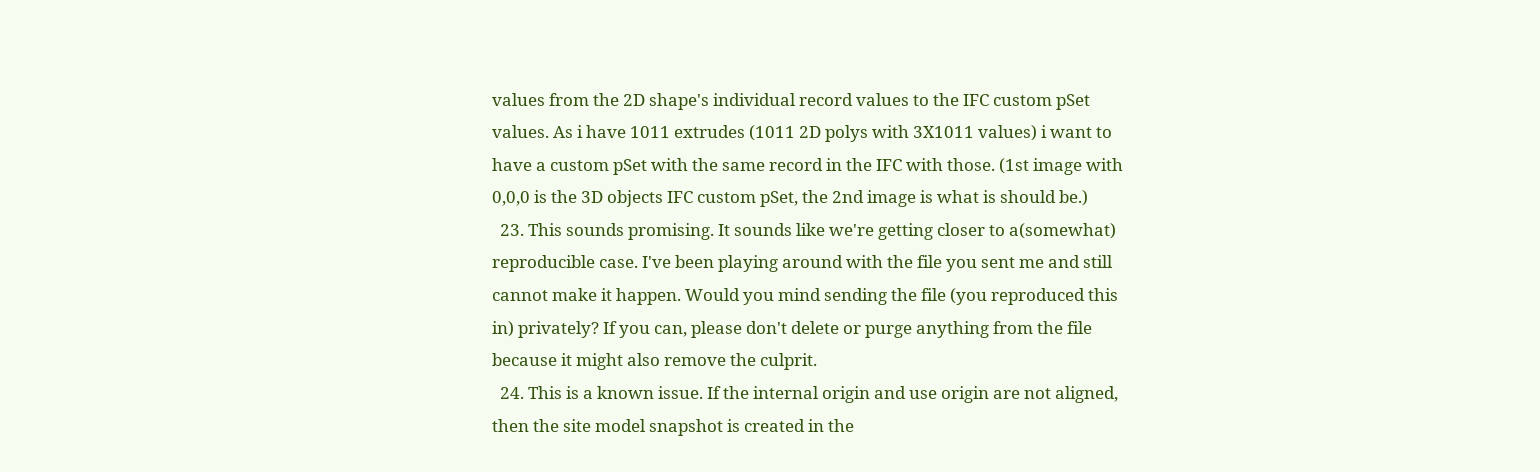values from the 2D shape's individual record values to the IFC custom pSet values. As i have 1011 extrudes (1011 2D polys with 3X1011 values) i want to have a custom pSet with the same record in the IFC with those. (1st image with 0,0,0 is the 3D objects IFC custom pSet, the 2nd image is what is should be.)
  23. This sounds promising. It sounds like we're getting closer to a(somewhat) reproducible case. I've been playing around with the file you sent me and still cannot make it happen. Would you mind sending the file (you reproduced this in) privately? If you can, please don't delete or purge anything from the file because it might also remove the culprit.
  24. This is a known issue. If the internal origin and use origin are not aligned, then the site model snapshot is created in the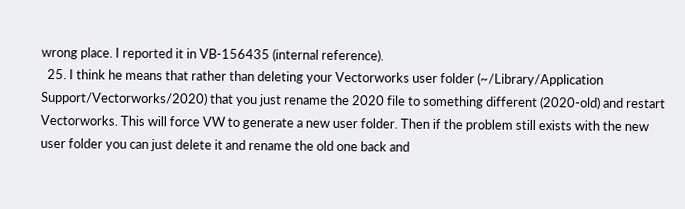wrong place. I reported it in VB-156435 (internal reference).
  25. I think he means that rather than deleting your Vectorworks user folder (~/Library/Application Support/Vectorworks/2020) that you just rename the 2020 file to something different (2020-old) and restart Vectorworks. This will force VW to generate a new user folder. Then if the problem still exists with the new user folder you can just delete it and rename the old one back and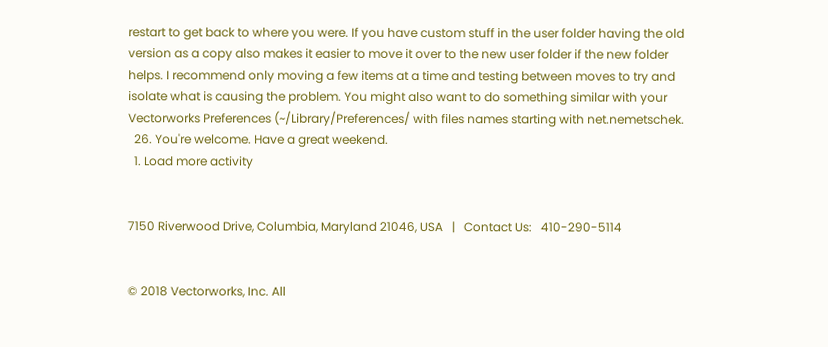restart to get back to where you were. If you have custom stuff in the user folder having the old version as a copy also makes it easier to move it over to the new user folder if the new folder helps. I recommend only moving a few items at a time and testing between moves to try and isolate what is causing the problem. You might also want to do something similar with your Vectorworks Preferences (~/Library/Preferences/ with files names starting with net.nemetschek.
  26. You're welcome. Have a great weekend.
  1. Load more activity


7150 Riverwood Drive, Columbia, Maryland 21046, USA   |   Contact Us:   410-290-5114


© 2018 Vectorworks, Inc. All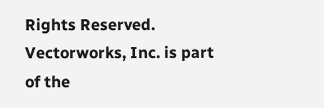Rights Reserved. Vectorworks, Inc. is part of the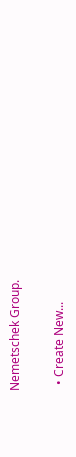Nemetschek Group.

  • Create New...